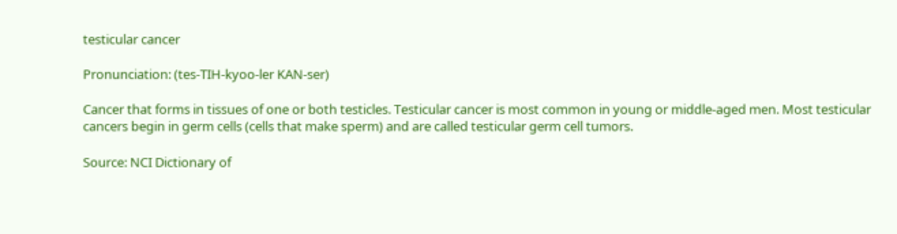testicular cancer

Pronunciation: (tes-TIH-kyoo-ler KAN-ser)

Cancer that forms in tissues of one or both testicles. Testicular cancer is most common in young or middle-aged men. Most testicular cancers begin in germ cells (cells that make sperm) and are called testicular germ cell tumors.

Source: NCI Dictionary of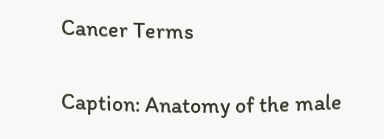Cancer Terms

Caption: Anatomy of the male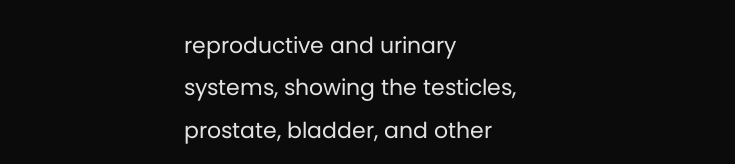reproductive and urinary systems, showing the testicles, prostate, bladder, and other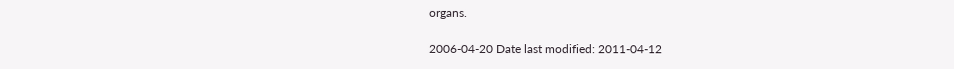organs.

2006-04-20 Date last modified: 2011-04-12